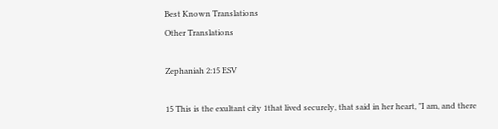Best Known Translations
Other Translations

Zephaniah 2:15 ESV

15 This is the exultant city 1that lived securely, that said in her heart, "I am, and there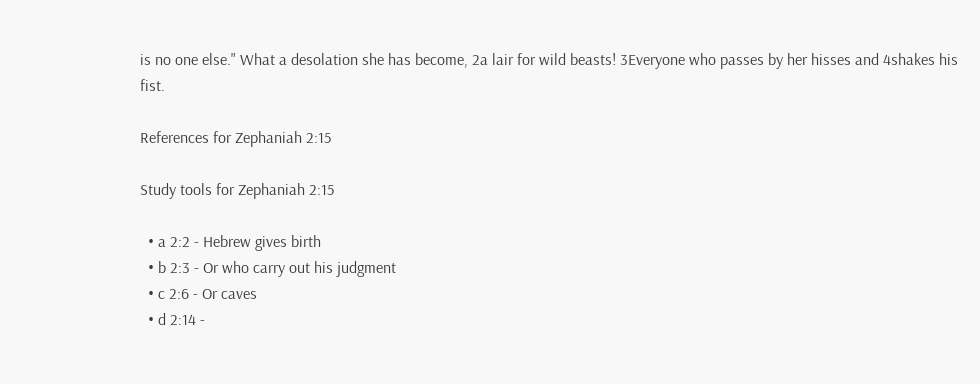is no one else." What a desolation she has become, 2a lair for wild beasts! 3Everyone who passes by her hisses and 4shakes his fist.

References for Zephaniah 2:15

Study tools for Zephaniah 2:15

  • a 2:2 - Hebrew gives birth
  • b 2:3 - Or who carry out his judgment
  • c 2:6 - Or caves
  • d 2:14 -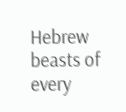Hebrew beasts of every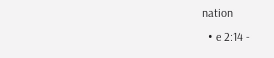nation
  • e 2:14 -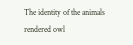The identity of the animals rendered owl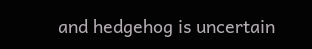and hedgehog is uncertain